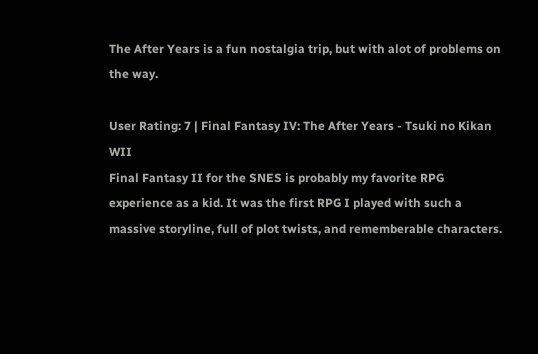The After Years is a fun nostalgia trip, but with alot of problems on the way.

User Rating: 7 | Final Fantasy IV: The After Years - Tsuki no Kikan WII
Final Fantasy II for the SNES is probably my favorite RPG experience as a kid. It was the first RPG I played with such a massive storyline, full of plot twists, and rememberable characters.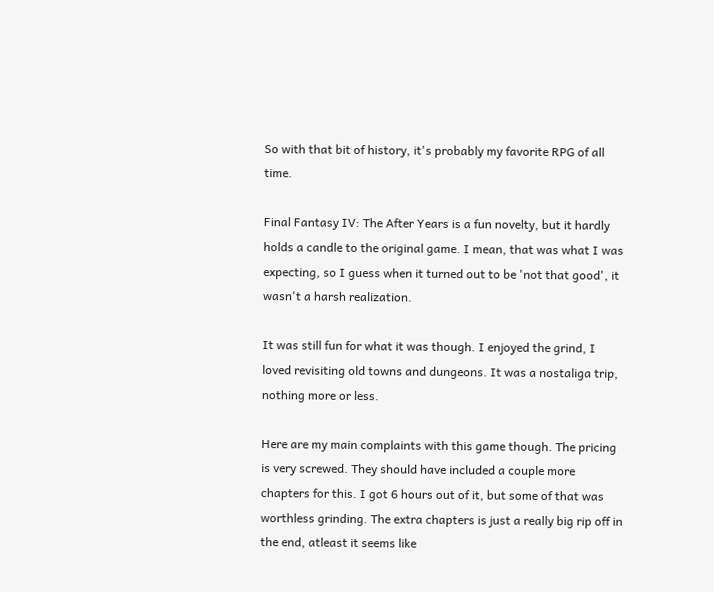So with that bit of history, it's probably my favorite RPG of all time.

Final Fantasy IV: The After Years is a fun novelty, but it hardly holds a candle to the original game. I mean, that was what I was expecting, so I guess when it turned out to be 'not that good', it wasn't a harsh realization.

It was still fun for what it was though. I enjoyed the grind, I loved revisiting old towns and dungeons. It was a nostaliga trip, nothing more or less.

Here are my main complaints with this game though. The pricing is very screwed. They should have included a couple more chapters for this. I got 6 hours out of it, but some of that was worthless grinding. The extra chapters is just a really big rip off in the end, atleast it seems like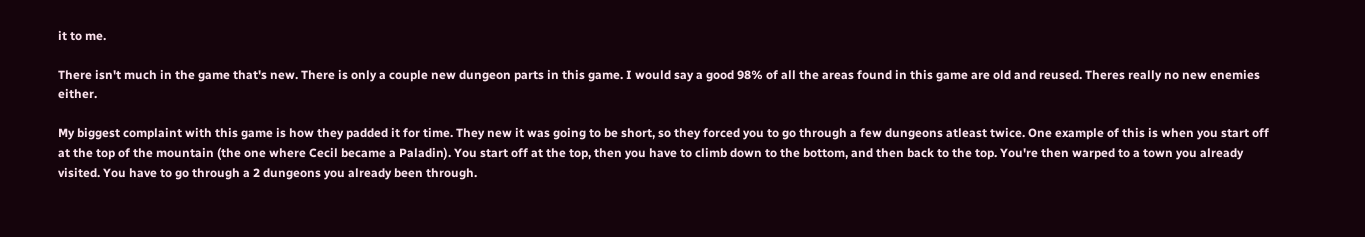it to me.

There isn't much in the game that's new. There is only a couple new dungeon parts in this game. I would say a good 98% of all the areas found in this game are old and reused. Theres really no new enemies either.

My biggest complaint with this game is how they padded it for time. They new it was going to be short, so they forced you to go through a few dungeons atleast twice. One example of this is when you start off at the top of the mountain (the one where Cecil became a Paladin). You start off at the top, then you have to climb down to the bottom, and then back to the top. You're then warped to a town you already visited. You have to go through a 2 dungeons you already been through.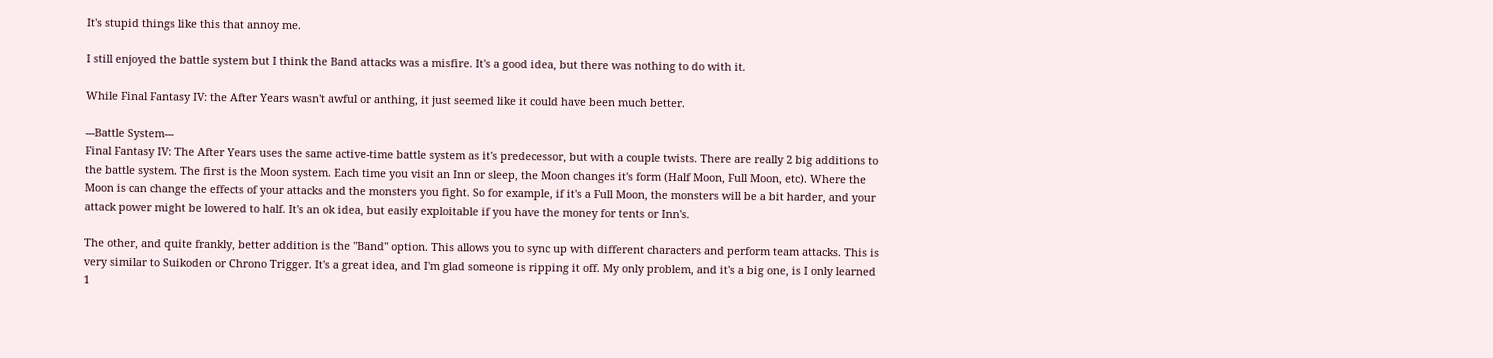It's stupid things like this that annoy me.

I still enjoyed the battle system but I think the Band attacks was a misfire. It's a good idea, but there was nothing to do with it.

While Final Fantasy IV: the After Years wasn't awful or anthing, it just seemed like it could have been much better.

---Battle System---
Final Fantasy IV: The After Years uses the same active-time battle system as it's predecessor, but with a couple twists. There are really 2 big additions to the battle system. The first is the Moon system. Each time you visit an Inn or sleep, the Moon changes it's form (Half Moon, Full Moon, etc). Where the Moon is can change the effects of your attacks and the monsters you fight. So for example, if it's a Full Moon, the monsters will be a bit harder, and your attack power might be lowered to half. It's an ok idea, but easily exploitable if you have the money for tents or Inn's.

The other, and quite frankly, better addition is the "Band" option. This allows you to sync up with different characters and perform team attacks. This is very similar to Suikoden or Chrono Trigger. It's a great idea, and I'm glad someone is ripping it off. My only problem, and it's a big one, is I only learned 1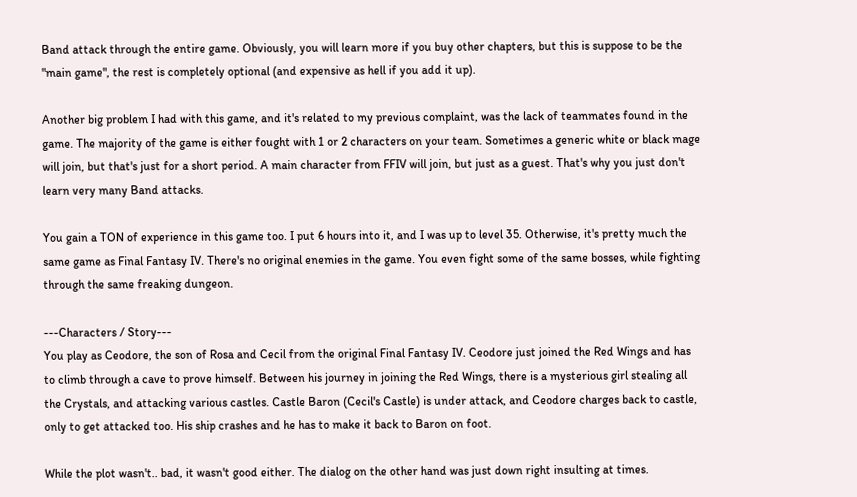Band attack through the entire game. Obviously, you will learn more if you buy other chapters, but this is suppose to be the "main game", the rest is completely optional (and expensive as hell if you add it up).

Another big problem I had with this game, and it's related to my previous complaint, was the lack of teammates found in the game. The majority of the game is either fought with 1 or 2 characters on your team. Sometimes a generic white or black mage will join, but that's just for a short period. A main character from FFIV will join, but just as a guest. That's why you just don't learn very many Band attacks.

You gain a TON of experience in this game too. I put 6 hours into it, and I was up to level 35. Otherwise, it's pretty much the same game as Final Fantasy IV. There's no original enemies in the game. You even fight some of the same bosses, while fighting through the same freaking dungeon.

---Characters / Story---
You play as Ceodore, the son of Rosa and Cecil from the original Final Fantasy IV. Ceodore just joined the Red Wings and has to climb through a cave to prove himself. Between his journey in joining the Red Wings, there is a mysterious girl stealing all the Crystals, and attacking various castles. Castle Baron (Cecil's Castle) is under attack, and Ceodore charges back to castle, only to get attacked too. His ship crashes and he has to make it back to Baron on foot.

While the plot wasn't.. bad, it wasn't good either. The dialog on the other hand was just down right insulting at times.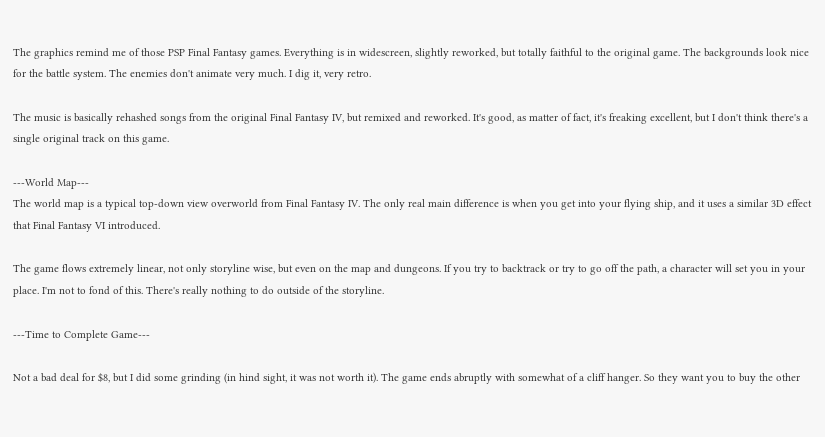The graphics remind me of those PSP Final Fantasy games. Everything is in widescreen, slightly reworked, but totally faithful to the original game. The backgrounds look nice for the battle system. The enemies don't animate very much. I dig it, very retro.

The music is basically rehashed songs from the original Final Fantasy IV, but remixed and reworked. It's good, as matter of fact, it's freaking excellent, but I don't think there's a single original track on this game.

---World Map---
The world map is a typical top-down view overworld from Final Fantasy IV. The only real main difference is when you get into your flying ship, and it uses a similar 3D effect that Final Fantasy VI introduced.

The game flows extremely linear, not only storyline wise, but even on the map and dungeons. If you try to backtrack or try to go off the path, a character will set you in your place. I'm not to fond of this. There's really nothing to do outside of the storyline.

---Time to Complete Game---

Not a bad deal for $8, but I did some grinding (in hind sight, it was not worth it). The game ends abruptly with somewhat of a cliff hanger. So they want you to buy the other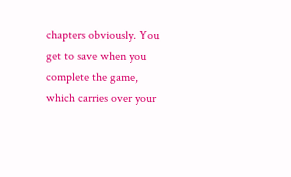chapters obviously. You get to save when you complete the game, which carries over your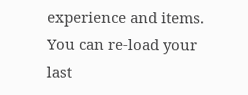experience and items. You can re-load your last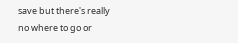save but there's really no where to go or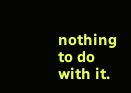nothing to do with it.